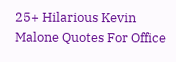25+ Hilarious Kevin Malone Quotes For Office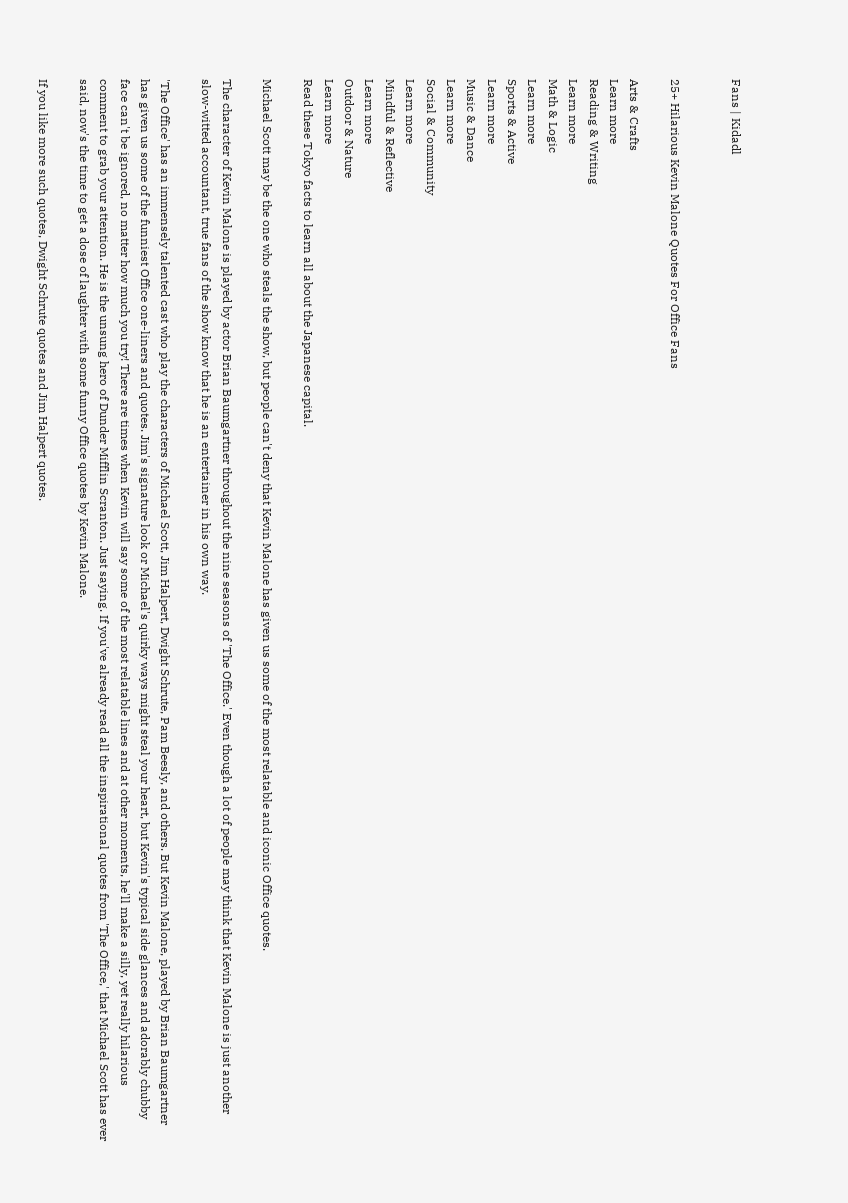Fans | Kidadl


25+ Hilarious Kevin Malone Quotes For Office Fans

Arts & Crafts
Learn more
Reading & Writing
Learn more
Math & Logic
Learn more
Sports & Active
Learn more
Music & Dance
Learn more
Social & Community
Learn more
Mindful & Reflective
Learn more
Outdoor & Nature
Learn more
Read these Tokyo facts to learn all about the Japanese capital.

Michael Scott may be the one who steals the show, but people can't deny that Kevin Malone has given us some of the most relatable and iconic Office quotes.

The character of Kevin Malone is played by actor Brian Baumgartner throughout the nine seasons of 'The Office.' Even though a lot of people may think that Kevin Malone is just another slow-witted accountant, true fans of the show know that he is an entertainer in his own way.

'The Office' has an immensely talented cast who play the characters of Michael Scott, Jim Halpert, Dwight Schrute, Pam Beesly, and others. But Kevin Malone, played by Brian Baumgartner has given us some of the funniest Office one-liners and quotes. Jim's signature look or Michael's quirky ways might steal your heart, but Kevin's typical side glances and adorably chubby face can't be ignored, no matter how much you try! There are times when Kevin will say some of the most relatable lines and at other moments, he'll make a silly, yet really hilarious comment to grab your attention. He is the unsung hero of Dunder Mifflin Scranton. Just saying. If you've already read all the inspirational quotes from 'The Office,' that Michael Scott has ever said, now's the time to get a dose of laughter with some funny Office quotes by Kevin Malone.

If you like more such quotes, Dwight Schrute quotes and Jim Halpert quotes.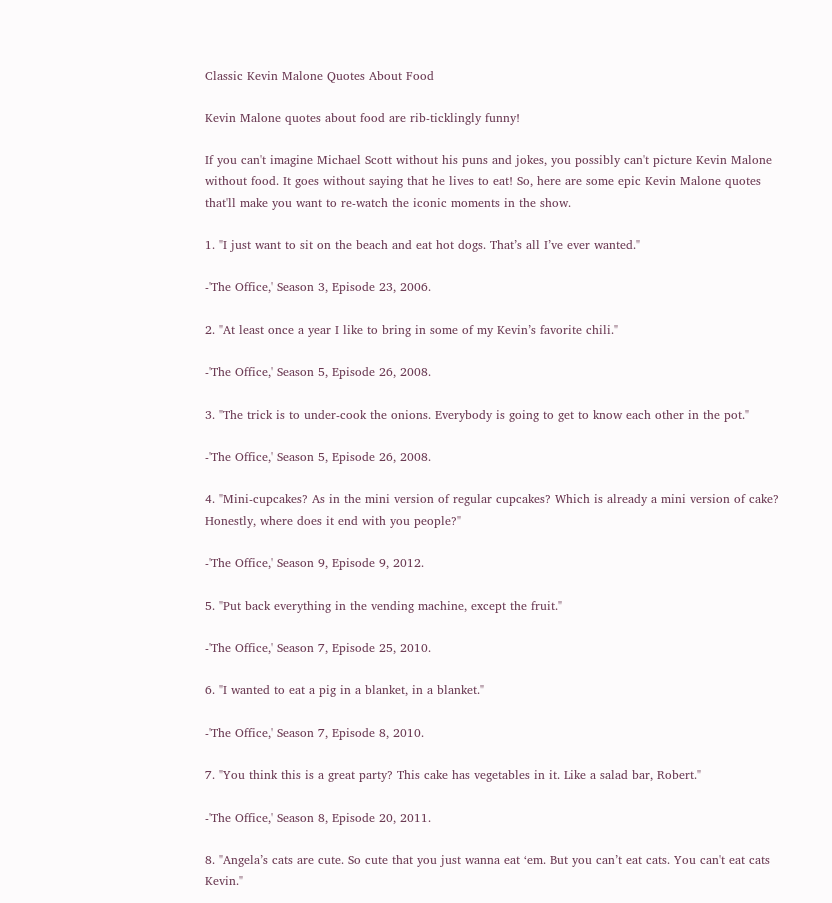Classic Kevin Malone Quotes About Food

Kevin Malone quotes about food are rib-ticklingly funny!

If you can't imagine Michael Scott without his puns and jokes, you possibly can't picture Kevin Malone without food. It goes without saying that he lives to eat! So, here are some epic Kevin Malone quotes that'll make you want to re-watch the iconic moments in the show.

1. "I just want to sit on the beach and eat hot dogs. That’s all I’ve ever wanted."

-'The Office,' Season 3, Episode 23, 2006.

2. "At least once a year I like to bring in some of my Kevin’s favorite chili."

-'The Office,' Season 5, Episode 26, 2008.

3. "The trick is to under-cook the onions. Everybody is going to get to know each other in the pot."

-'The Office,' Season 5, Episode 26, 2008.

4. "Mini-cupcakes? As in the mini version of regular cupcakes? Which is already a mini version of cake? Honestly, where does it end with you people?"

-'The Office,' Season 9, Episode 9, 2012.

5. "Put back everything in the vending machine, except the fruit."

-'The Office,' Season 7, Episode 25, 2010.

6. "I wanted to eat a pig in a blanket, in a blanket."

-'The Office,' Season 7, Episode 8, 2010.

7. "You think this is a great party? This cake has vegetables in it. Like a salad bar, Robert."

-'The Office,' Season 8, Episode 20, 2011.

8. "Angela’s cats are cute. So cute that you just wanna eat ‘em. But you can’t eat cats. You can't eat cats Kevin."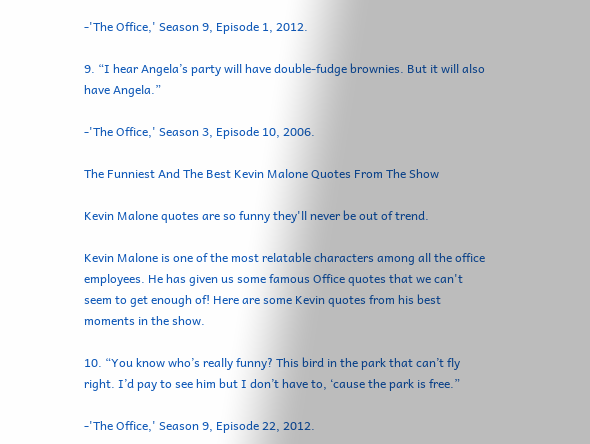-'The Office,' Season 9, Episode 1, 2012.

9. “I hear Angela’s party will have double-fudge brownies. But it will also have Angela.”

-'The Office,' Season 3, Episode 10, 2006.

The Funniest And The Best Kevin Malone Quotes From The Show

Kevin Malone quotes are so funny they'll never be out of trend.

Kevin Malone is one of the most relatable characters among all the office employees. He has given us some famous Office quotes that we can't seem to get enough of! Here are some Kevin quotes from his best moments in the show.

10. “You know who’s really funny? This bird in the park that can’t fly right. I’d pay to see him but I don’t have to, ‘cause the park is free.”

-'The Office,' Season 9, Episode 22, 2012.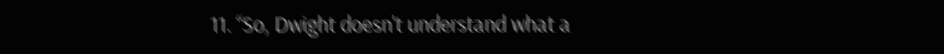11. “So, Dwight doesn't understand what a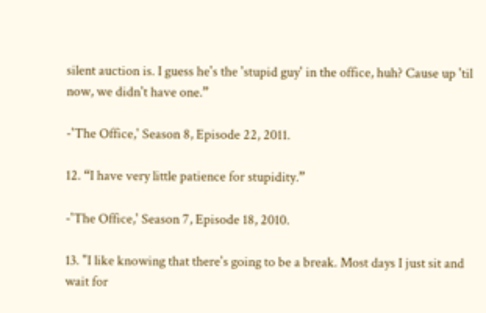silent auction is. I guess he's the 'stupid guy' in the office, huh? Cause up 'til now, we didn't have one.”

-'The Office,' Season 8, Episode 22, 2011.

12. “I have very little patience for stupidity.”

-'The Office,' Season 7, Episode 18, 2010.

13. "I like knowing that there's going to be a break. Most days I just sit and wait for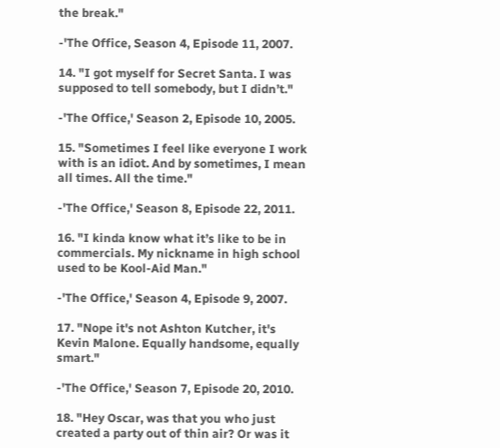the break."

-'The Office, Season 4, Episode 11, 2007.

14. "I got myself for Secret Santa. I was supposed to tell somebody, but I didn’t."

-'The Office,' Season 2, Episode 10, 2005.

15. "Sometimes I feel like everyone I work with is an idiot. And by sometimes, I mean all times. All the time."

-'The Office,' Season 8, Episode 22, 2011.

16. "I kinda know what it’s like to be in commercials. My nickname in high school used to be Kool-Aid Man."

-'The Office,' Season 4, Episode 9, 2007.

17. "Nope it's not Ashton Kutcher, it's Kevin Malone. Equally handsome, equally smart."

-'The Office,' Season 7, Episode 20, 2010.

18. "Hey Oscar, was that you who just created a party out of thin air? Or was it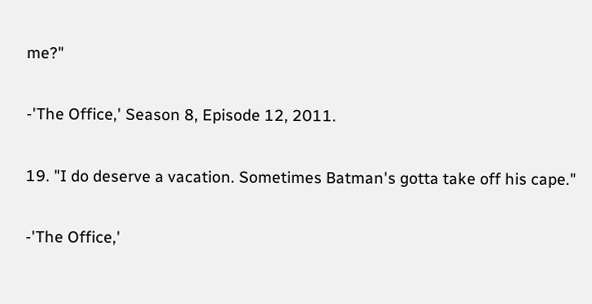me?"

-'The Office,' Season 8, Episode 12, 2011.

19. "I do deserve a vacation. Sometimes Batman's gotta take off his cape."

-'The Office,'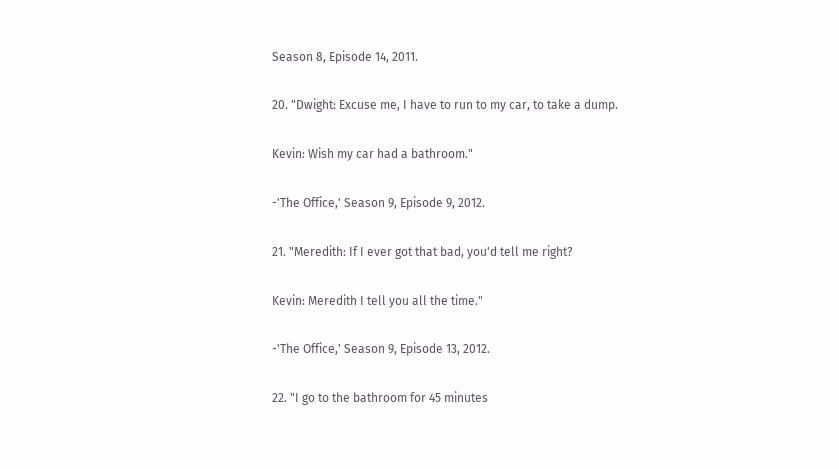Season 8, Episode 14, 2011.

20. "Dwight: Excuse me, I have to run to my car, to take a dump.

Kevin: Wish my car had a bathroom."

-'The Office,' Season 9, Episode 9, 2012.

21. "Meredith: If I ever got that bad, you'd tell me right?

Kevin: Meredith I tell you all the time."

-'The Office,' Season 9, Episode 13, 2012.

22. "I go to the bathroom for 45 minutes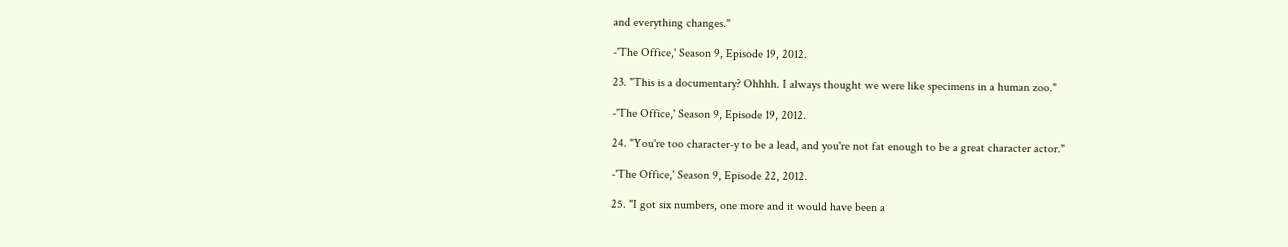and everything changes."

-'The Office,' Season 9, Episode 19, 2012.

23. "This is a documentary? Ohhhh. I always thought we were like specimens in a human zoo."

-'The Office,' Season 9, Episode 19, 2012.

24. "You're too character-y to be a lead, and you're not fat enough to be a great character actor."

-'The Office,' Season 9, Episode 22, 2012.

25. "I got six numbers, one more and it would have been a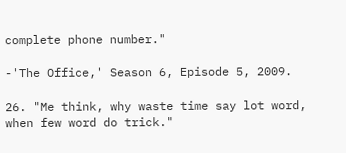complete phone number."

-'The Office,' Season 6, Episode 5, 2009.

26. "Me think, why waste time say lot word, when few word do trick."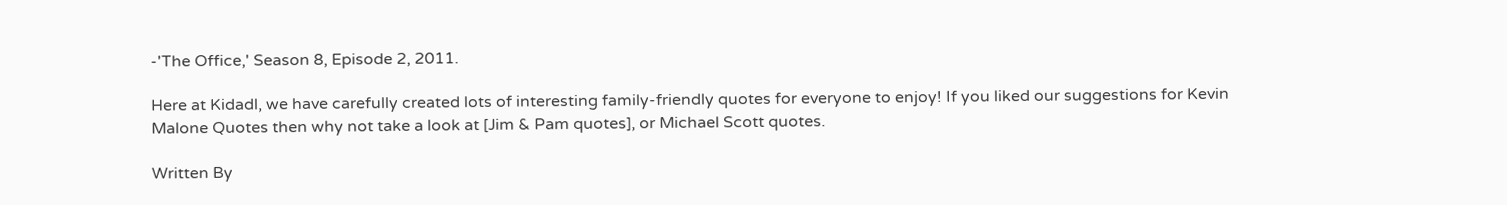-'The Office,' Season 8, Episode 2, 2011.

Here at Kidadl, we have carefully created lots of interesting family-friendly quotes for everyone to enjoy! If you liked our suggestions for Kevin Malone Quotes then why not take a look at [Jim & Pam quotes], or Michael Scott quotes.

Written By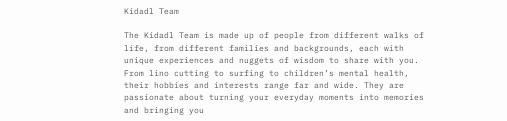Kidadl Team

The Kidadl Team is made up of people from different walks of life, from different families and backgrounds, each with unique experiences and nuggets of wisdom to share with you. From lino cutting to surfing to children’s mental health, their hobbies and interests range far and wide. They are passionate about turning your everyday moments into memories and bringing you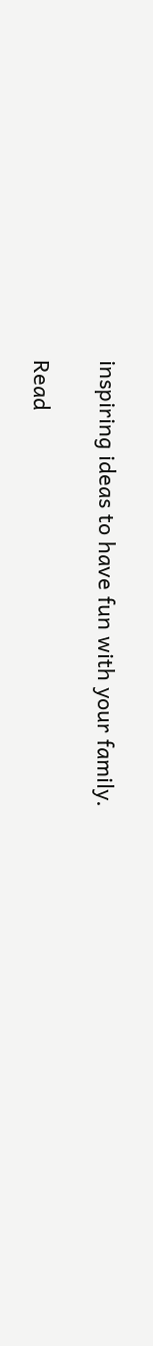inspiring ideas to have fun with your family.

Read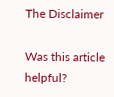The Disclaimer

Was this article helpful?